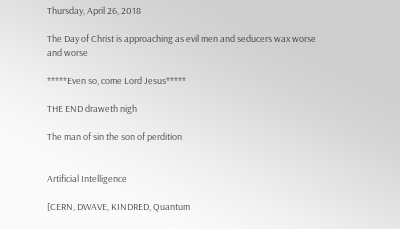Thursday, April 26, 2018

The Day of Christ is approaching as evil men and seducers wax worse and worse

*****Even so, come Lord Jesus*****

THE END draweth nigh

The man of sin the son of perdition


Artificial Intelligence

[CERN, DWAVE, KINDRED, Quantum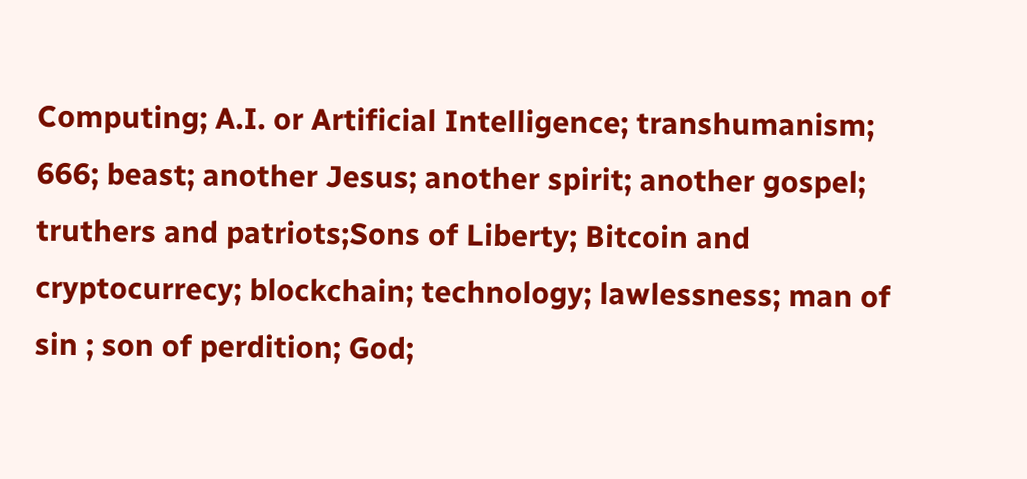Computing; A.I. or Artificial Intelligence; transhumanism; 666; beast; another Jesus; another spirit; another gospel; truthers and patriots;Sons of Liberty; Bitcoin and cryptocurrecy; blockchain; technology; lawlessness; man of sin ; son of perdition; God;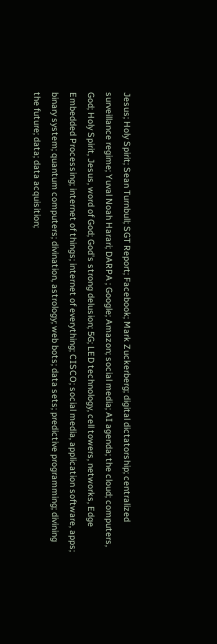Jesus; Holy Spirit; Sean Turnbull; SGT Report; Facebook; Mark Zuckerberg; digital dictatorship; centralized surveillance regime; Yuval Noah Harari; DARPA ; Google; Amazon; social media; AI agenda; the cloud; computers, God; Holy Spirit, Jesus, word of God; God's strong delusion; 5G; LED technology, cell towers, networks, Edge Embedded Processing; internet of things; internet of everything; CISCO; social media, application software, apps; binary system; quantum computers; divination, astrology; web bots; data sets; predictive programming; divining the future; data; data acquisition;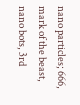nano particles; 666, mark of the beast, nano bots, 3rd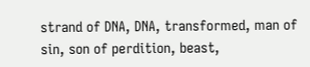strand of DNA, DNA, transformed, man of sin, son of perdition, beast,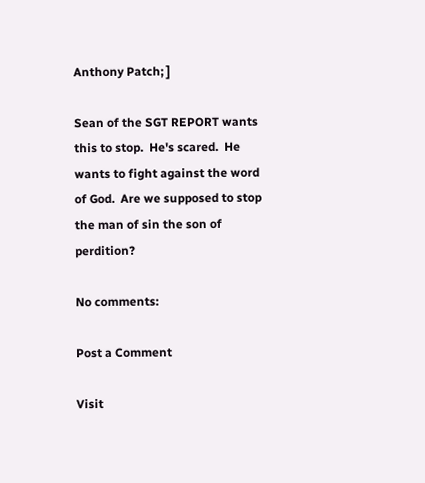Anthony Patch; ]

Sean of the SGT REPORT wants this to stop.  He's scared.  He wants to fight against the word of God.  Are we supposed to stop the man of sin the son of perdition?

No comments:

Post a Comment

Visit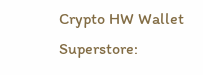Crypto HW Wallet Superstore: